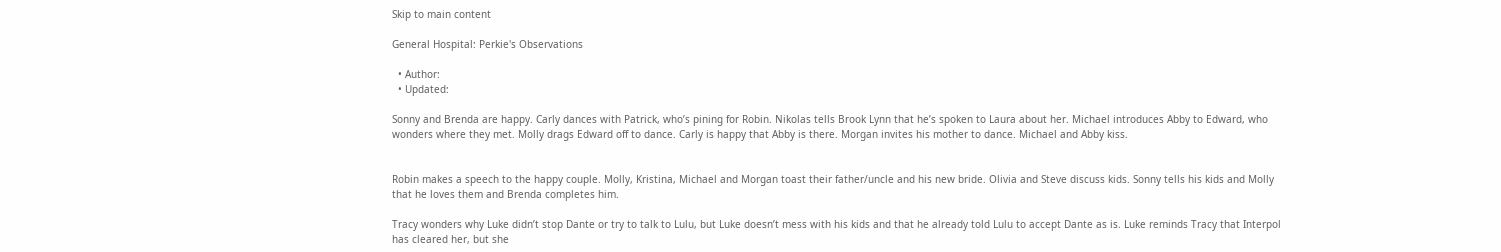Skip to main content

General Hospital: Perkie's Observations

  • Author:
  • Updated:

Sonny and Brenda are happy. Carly dances with Patrick, who’s pining for Robin. Nikolas tells Brook Lynn that he’s spoken to Laura about her. Michael introduces Abby to Edward, who wonders where they met. Molly drags Edward off to dance. Carly is happy that Abby is there. Morgan invites his mother to dance. Michael and Abby kiss.


Robin makes a speech to the happy couple. Molly, Kristina, Michael and Morgan toast their father/uncle and his new bride. Olivia and Steve discuss kids. Sonny tells his kids and Molly that he loves them and Brenda completes him.

Tracy wonders why Luke didn’t stop Dante or try to talk to Lulu, but Luke doesn’t mess with his kids and that he already told Lulu to accept Dante as is. Luke reminds Tracy that Interpol has cleared her, but she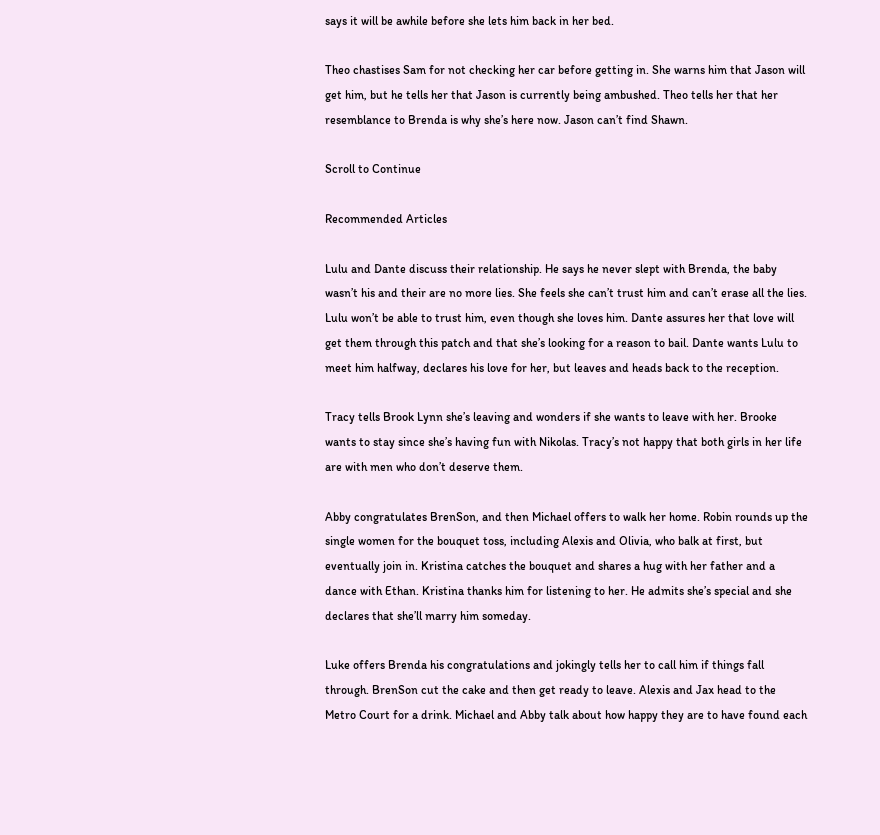says it will be awhile before she lets him back in her bed.

Theo chastises Sam for not checking her car before getting in. She warns him that Jason will get him, but he tells her that Jason is currently being ambushed. Theo tells her that her resemblance to Brenda is why she’s here now. Jason can’t find Shawn.

Scroll to Continue

Recommended Articles

Lulu and Dante discuss their relationship. He says he never slept with Brenda, the baby wasn’t his and their are no more lies. She feels she can’t trust him and can’t erase all the lies. Lulu won’t be able to trust him, even though she loves him. Dante assures her that love will get them through this patch and that she’s looking for a reason to bail. Dante wants Lulu to meet him halfway, declares his love for her, but leaves and heads back to the reception.

Tracy tells Brook Lynn she’s leaving and wonders if she wants to leave with her. Brooke wants to stay since she’s having fun with Nikolas. Tracy’s not happy that both girls in her life are with men who don’t deserve them.

Abby congratulates BrenSon, and then Michael offers to walk her home. Robin rounds up the single women for the bouquet toss, including Alexis and Olivia, who balk at first, but eventually join in. Kristina catches the bouquet and shares a hug with her father and a dance with Ethan. Kristina thanks him for listening to her. He admits she’s special and she declares that she’ll marry him someday.

Luke offers Brenda his congratulations and jokingly tells her to call him if things fall through. BrenSon cut the cake and then get ready to leave. Alexis and Jax head to the Metro Court for a drink. Michael and Abby talk about how happy they are to have found each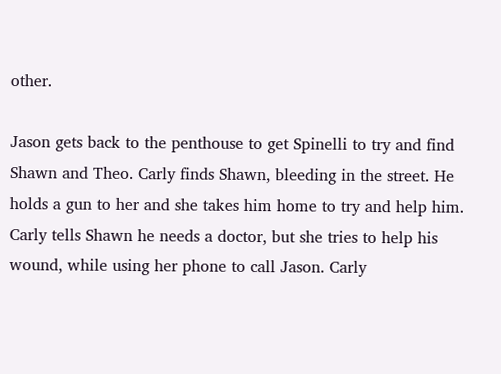other.

Jason gets back to the penthouse to get Spinelli to try and find Shawn and Theo. Carly finds Shawn, bleeding in the street. He holds a gun to her and she takes him home to try and help him. Carly tells Shawn he needs a doctor, but she tries to help his wound, while using her phone to call Jason. Carly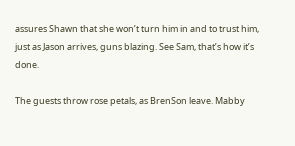assures Shawn that she won’t turn him in and to trust him, just as Jason arrives, guns blazing. See Sam, that’s how it’s done.

The guests throw rose petals, as BrenSon leave. Mabby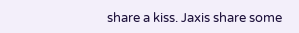share a kiss. Jaxis share some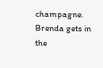champagne. Brenda gets in the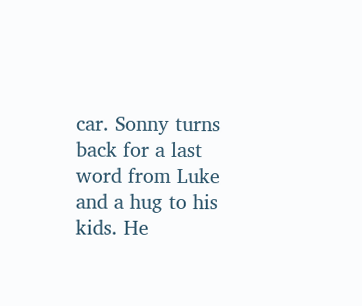car. Sonny turns back for a last word from Luke and a hug to his kids. He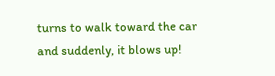turns to walk toward the car and suddenly, it blows up!